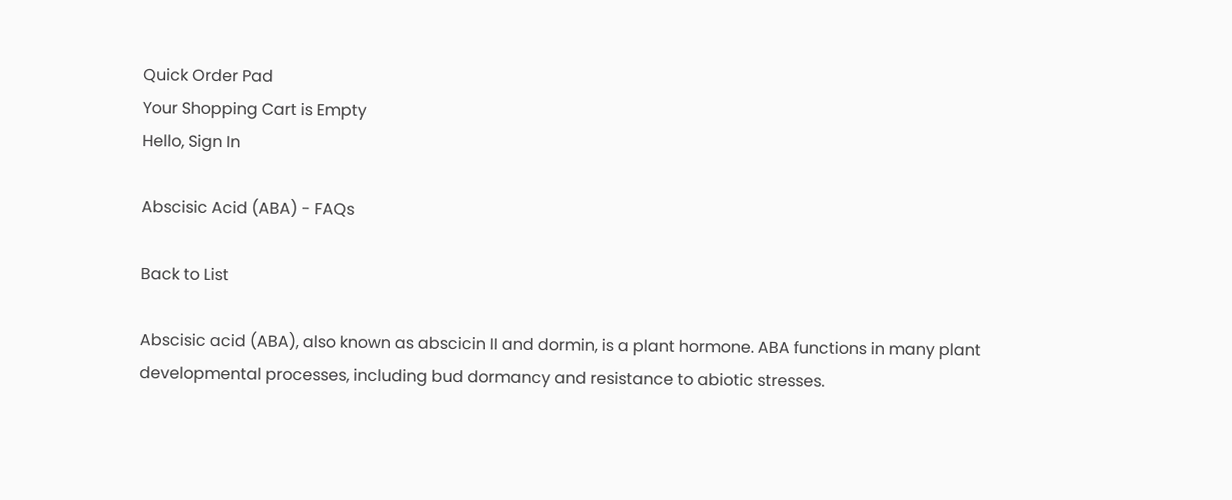Quick Order Pad
Your Shopping Cart is Empty
Hello, Sign In

Abscisic Acid (ABA) - FAQs

Back to List

Abscisic acid (ABA), also known as abscicin II and dormin, is a plant hormone. ABA functions in many plant developmental processes, including bud dormancy and resistance to abiotic stresses.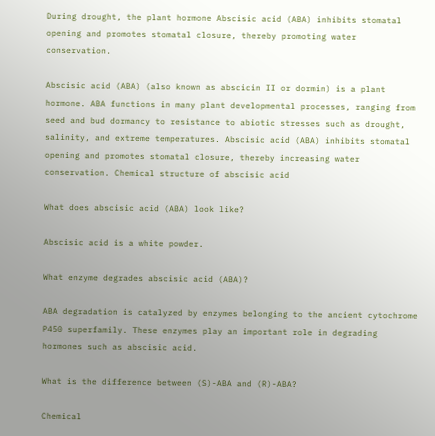During drought, the plant hormone Abscisic acid (ABA) inhibits stomatal opening and promotes stomatal closure, thereby promoting water conservation.

Abscisic acid (ABA) (also known as abscicin II or dormin) is a plant hormone. ABA functions in many plant developmental processes, ranging from seed and bud dormancy to resistance to abiotic stresses such as drought, salinity, and extreme temperatures. Abscisic acid (ABA) inhibits stomatal opening and promotes stomatal closure, thereby increasing water conservation. Chemical structure of abscisic acid

What does abscisic acid (ABA) look like?

Abscisic acid is a white powder.

What enzyme degrades abscisic acid (ABA)?

ABA degradation is catalyzed by enzymes belonging to the ancient cytochrome P450 superfamily. These enzymes play an important role in degrading hormones such as abscisic acid.

What is the difference between (S)-ABA and (R)-ABA?

Chemical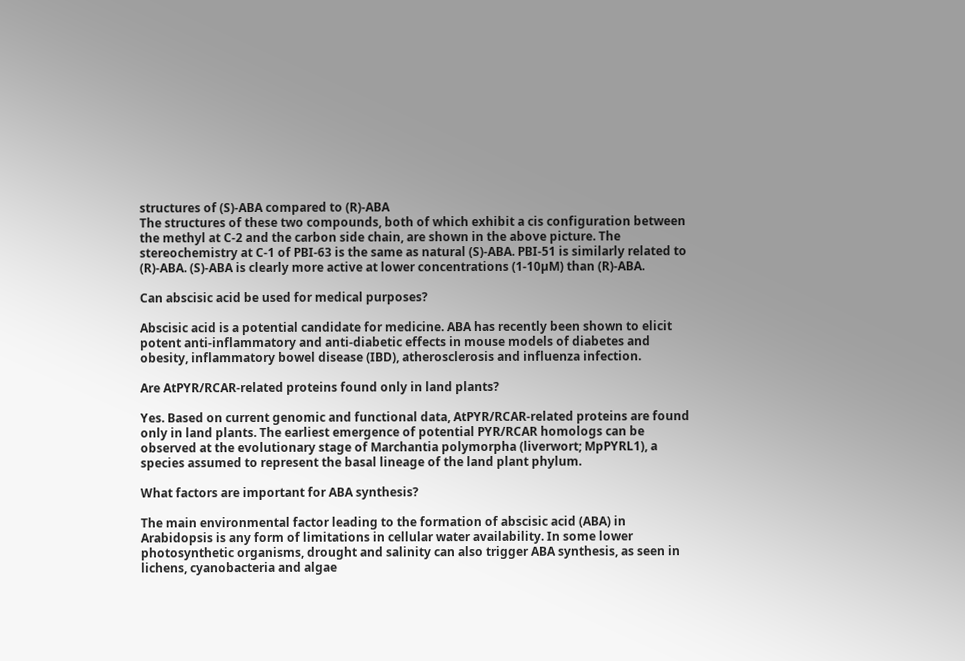structures of (S)-ABA compared to (R)-ABA
The structures of these two compounds, both of which exhibit a cis configuration between the methyl at C-2 and the carbon side chain, are shown in the above picture. The stereochemistry at C-1 of PBI-63 is the same as natural (S)-ABA. PBI-51 is similarly related to (R)-ABA. (S)-ABA is clearly more active at lower concentrations (1-10µM) than (R)-ABA.

Can abscisic acid be used for medical purposes?

Abscisic acid is a potential candidate for medicine. ABA has recently been shown to elicit potent anti-inflammatory and anti-diabetic effects in mouse models of diabetes and obesity, inflammatory bowel disease (IBD), atherosclerosis and influenza infection.

Are AtPYR/RCAR-related proteins found only in land plants?

Yes. Based on current genomic and functional data, AtPYR/RCAR-related proteins are found only in land plants. The earliest emergence of potential PYR/RCAR homologs can be observed at the evolutionary stage of Marchantia polymorpha (liverwort; MpPYRL1), a species assumed to represent the basal lineage of the land plant phylum.

What factors are important for ABA synthesis?

The main environmental factor leading to the formation of abscisic acid (ABA) in Arabidopsis is any form of limitations in cellular water availability. In some lower photosynthetic organisms, drought and salinity can also trigger ABA synthesis, as seen in lichens, cyanobacteria and algae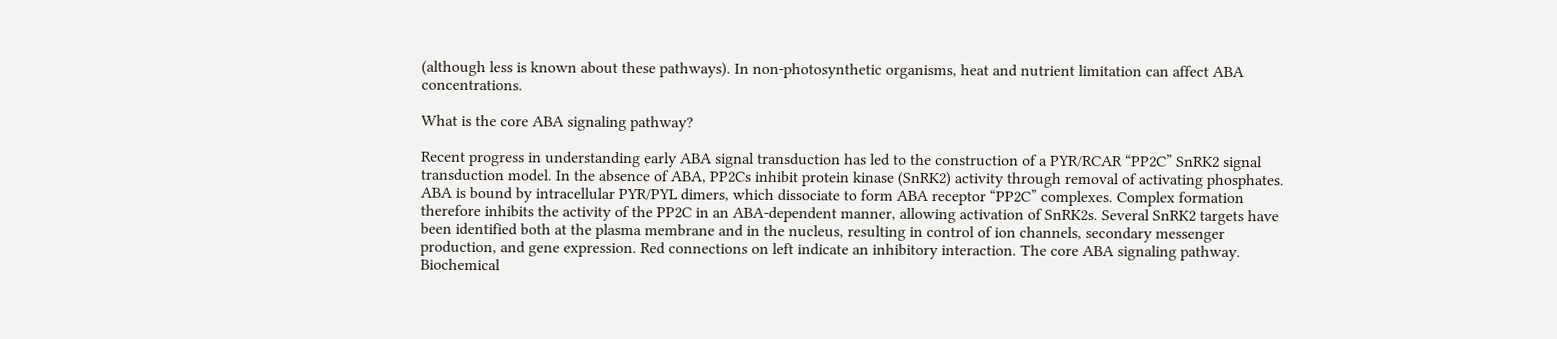(although less is known about these pathways). In non-photosynthetic organisms, heat and nutrient limitation can affect ABA concentrations.

What is the core ABA signaling pathway?

Recent progress in understanding early ABA signal transduction has led to the construction of a PYR/RCAR “PP2C” SnRK2 signal transduction model. In the absence of ABA, PP2Cs inhibit protein kinase (SnRK2) activity through removal of activating phosphates. ABA is bound by intracellular PYR/PYL dimers, which dissociate to form ABA receptor “PP2C” complexes. Complex formation therefore inhibits the activity of the PP2C in an ABA-dependent manner, allowing activation of SnRK2s. Several SnRK2 targets have been identified both at the plasma membrane and in the nucleus, resulting in control of ion channels, secondary messenger production, and gene expression. Red connections on left indicate an inhibitory interaction. The core ABA signaling pathway.
Biochemical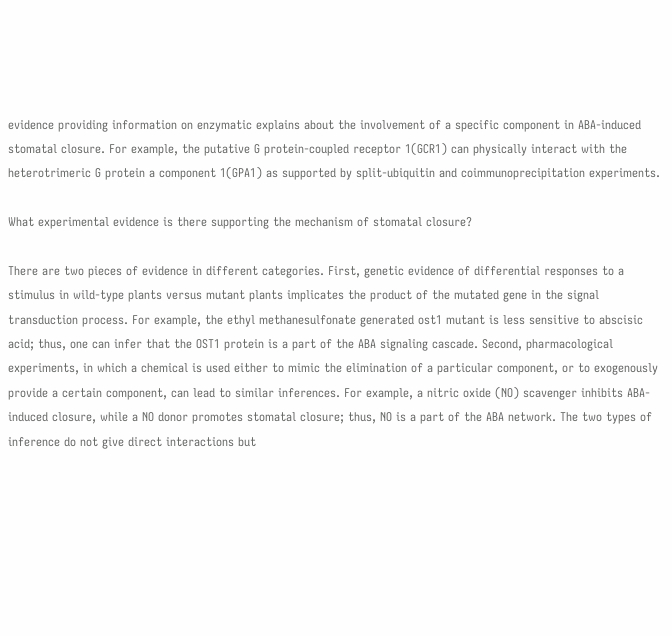evidence providing information on enzymatic explains about the involvement of a specific component in ABA-induced stomatal closure. For example, the putative G protein-coupled receptor 1(GCR1) can physically interact with the heterotrimeric G protein a component 1(GPA1) as supported by split-ubiquitin and coimmunoprecipitation experiments.

What experimental evidence is there supporting the mechanism of stomatal closure?

There are two pieces of evidence in different categories. First, genetic evidence of differential responses to a stimulus in wild-type plants versus mutant plants implicates the product of the mutated gene in the signal transduction process. For example, the ethyl methanesulfonate generated ost1 mutant is less sensitive to abscisic acid; thus, one can infer that the OST1 protein is a part of the ABA signaling cascade. Second, pharmacological experiments, in which a chemical is used either to mimic the elimination of a particular component, or to exogenously provide a certain component, can lead to similar inferences. For example, a nitric oxide (NO) scavenger inhibits ABA-induced closure, while a NO donor promotes stomatal closure; thus, NO is a part of the ABA network. The two types of inference do not give direct interactions but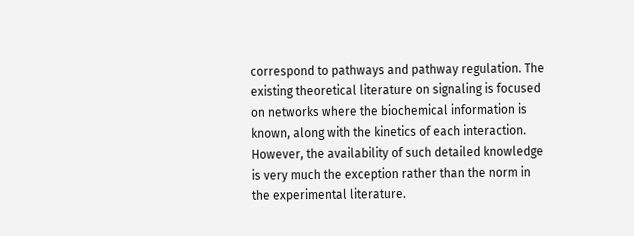correspond to pathways and pathway regulation. The existing theoretical literature on signaling is focused on networks where the biochemical information is known, along with the kinetics of each interaction. However, the availability of such detailed knowledge is very much the exception rather than the norm in the experimental literature.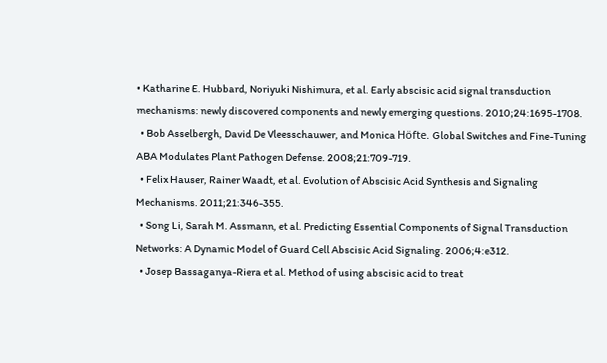• Katharine E. Hubbard, Noriyuki Nishimura, et al. Early abscisic acid signal transduction mechanisms: newly discovered components and newly emerging questions. 2010;24:1695-1708.
  • Bob Asselbergh, David De Vleesschauwer, and Monica Höfte. Global Switches and Fine-Tuning ABA Modulates Plant Pathogen Defense. 2008;21:709-719.
  • Felix Hauser, Rainer Waadt, et al. Evolution of Abscisic Acid Synthesis and Signaling Mechanisms. 2011;21:346-355.
  • Song Li, Sarah M. Assmann, et al. Predicting Essential Components of Signal Transduction Networks: A Dynamic Model of Guard Cell Abscisic Acid Signaling. 2006;4:e312.
  • Josep Bassaganya-Riera et al. Method of using abscisic acid to treat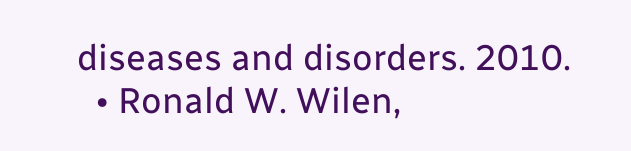diseases and disorders. 2010.
  • Ronald W. Wilen,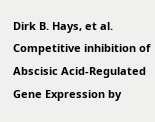Dirk B. Hays, et al. Competitive inhibition of Abscisic Acid-Regulated Gene Expression by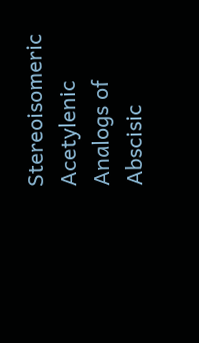Stereoisomeric Acetylenic Analogs of Abscisic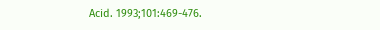Acid. 1993;101:469-476.